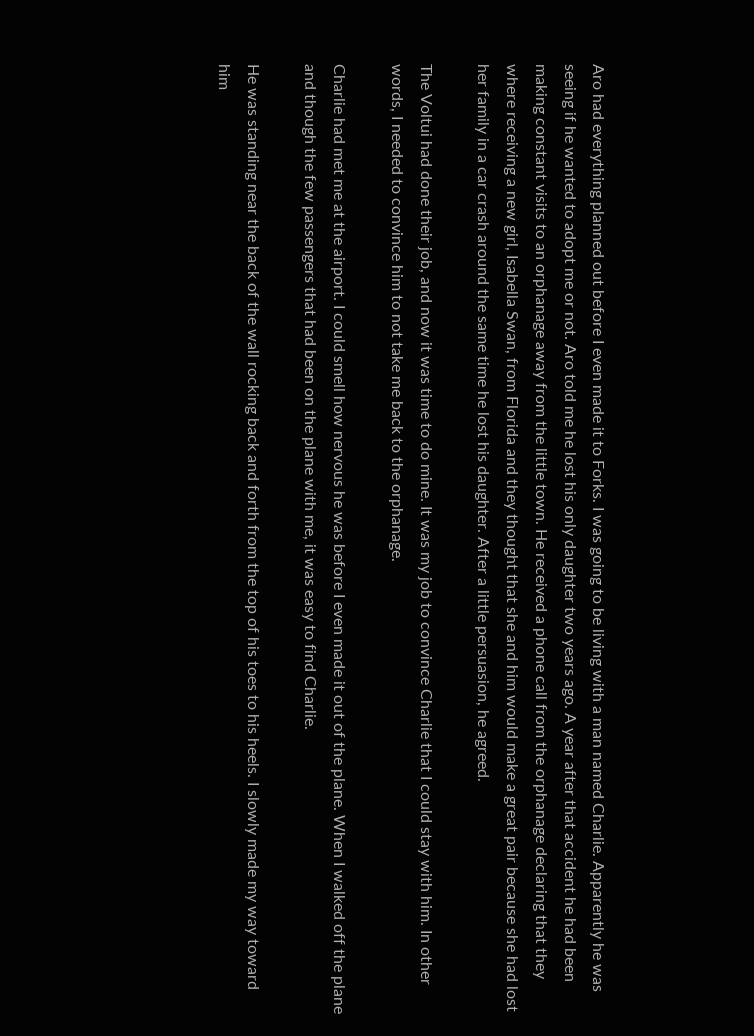Aro had everything planned out before I even made it to Forks. I was going to be living with a man named Charlie. Apparently he was seeing if he wanted to adopt me or not. Aro told me he lost his only daughter two years ago. A year after that accident he had been making constant visits to an orphanage away from the little town. He received a phone call from the orphanage declaring that they where receiving a new girl, Isabella Swan, from Florida and they thought that she and him would make a great pair because she had lost her family in a car crash around the same time he lost his daughter. After a little persuasion, he agreed.

The Voltui had done their job, and now it was time to do mine. It was my job to convince Charlie that I could stay with him. In other words, I needed to convince him to not take me back to the orphanage.

Charlie had met me at the airport. I could smell how nervous he was before I even made it out of the plane. When I walked off the plane and though the few passengers that had been on the plane with me, it was easy to find Charlie.

He was standing near the back of the wall rocking back and forth from the top of his toes to his heels. I slowly made my way toward him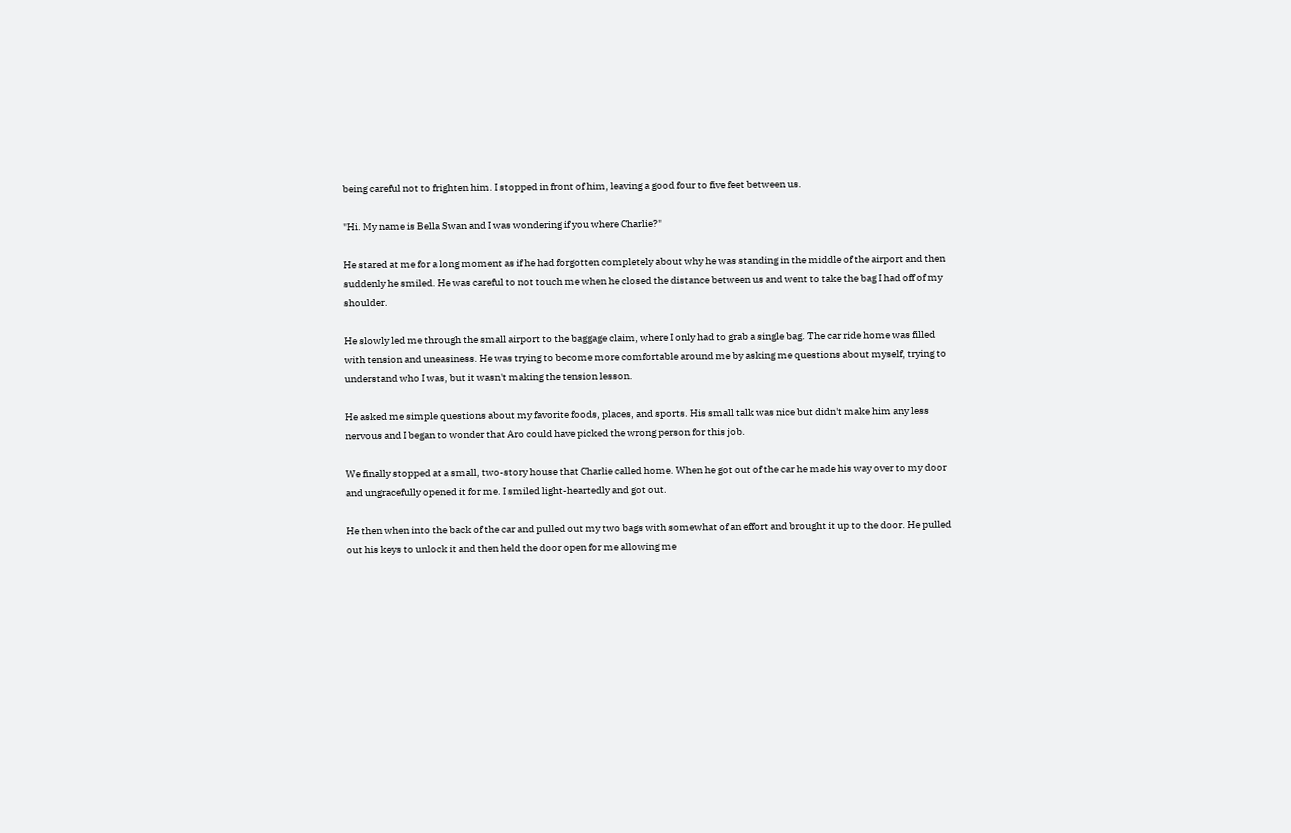being careful not to frighten him. I stopped in front of him, leaving a good four to five feet between us.

"Hi. My name is Bella Swan and I was wondering if you where Charlie?"

He stared at me for a long moment as if he had forgotten completely about why he was standing in the middle of the airport and then suddenly he smiled. He was careful to not touch me when he closed the distance between us and went to take the bag I had off of my shoulder.

He slowly led me through the small airport to the baggage claim, where I only had to grab a single bag. The car ride home was filled with tension and uneasiness. He was trying to become more comfortable around me by asking me questions about myself, trying to understand who I was, but it wasn't making the tension lesson.

He asked me simple questions about my favorite foods, places, and sports. His small talk was nice but didn't make him any less nervous and I began to wonder that Aro could have picked the wrong person for this job.

We finally stopped at a small, two-story house that Charlie called home. When he got out of the car he made his way over to my door and ungracefully opened it for me. I smiled light-heartedly and got out.

He then when into the back of the car and pulled out my two bags with somewhat of an effort and brought it up to the door. He pulled out his keys to unlock it and then held the door open for me allowing me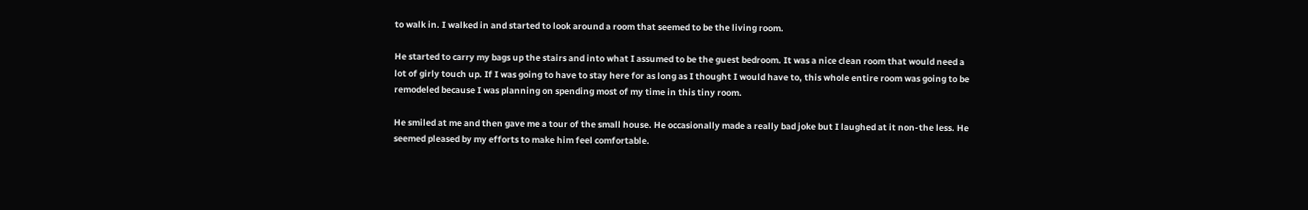to walk in. I walked in and started to look around a room that seemed to be the living room.

He started to carry my bags up the stairs and into what I assumed to be the guest bedroom. It was a nice clean room that would need a lot of girly touch up. If I was going to have to stay here for as long as I thought I would have to, this whole entire room was going to be remodeled because I was planning on spending most of my time in this tiny room.

He smiled at me and then gave me a tour of the small house. He occasionally made a really bad joke but I laughed at it non-the less. He seemed pleased by my efforts to make him feel comfortable.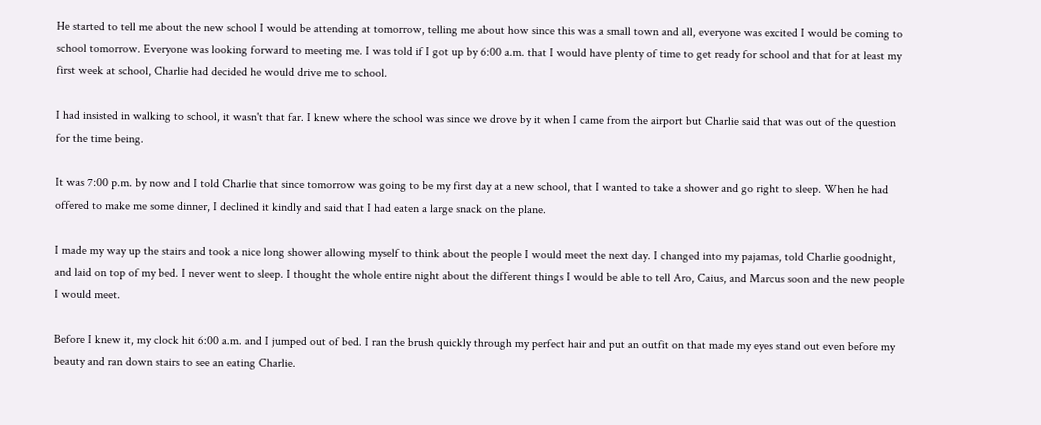He started to tell me about the new school I would be attending at tomorrow, telling me about how since this was a small town and all, everyone was excited I would be coming to school tomorrow. Everyone was looking forward to meeting me. I was told if I got up by 6:00 a.m. that I would have plenty of time to get ready for school and that for at least my first week at school, Charlie had decided he would drive me to school.

I had insisted in walking to school, it wasn't that far. I knew where the school was since we drove by it when I came from the airport but Charlie said that was out of the question for the time being.

It was 7:00 p.m. by now and I told Charlie that since tomorrow was going to be my first day at a new school, that I wanted to take a shower and go right to sleep. When he had offered to make me some dinner, I declined it kindly and said that I had eaten a large snack on the plane.

I made my way up the stairs and took a nice long shower allowing myself to think about the people I would meet the next day. I changed into my pajamas, told Charlie goodnight, and laid on top of my bed. I never went to sleep. I thought the whole entire night about the different things I would be able to tell Aro, Caius, and Marcus soon and the new people I would meet.

Before I knew it, my clock hit 6:00 a.m. and I jumped out of bed. I ran the brush quickly through my perfect hair and put an outfit on that made my eyes stand out even before my beauty and ran down stairs to see an eating Charlie.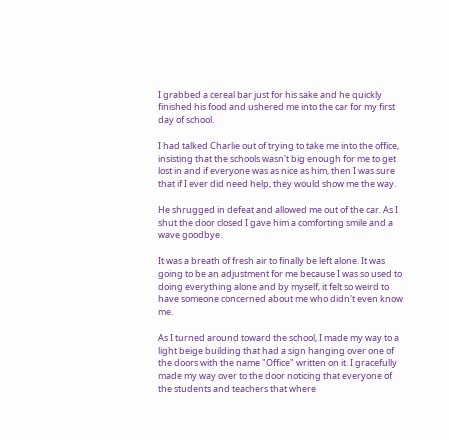I grabbed a cereal bar just for his sake and he quickly finished his food and ushered me into the car for my first day of school.

I had talked Charlie out of trying to take me into the office, insisting that the schools wasn't big enough for me to get lost in and if everyone was as nice as him, then I was sure that if I ever did need help, they would show me the way.

He shrugged in defeat and allowed me out of the car. As I shut the door closed I gave him a comforting smile and a wave goodbye.

It was a breath of fresh air to finally be left alone. It was going to be an adjustment for me because I was so used to doing everything alone and by myself, it felt so weird to have someone concerned about me who didn't even know me.

As I turned around toward the school, I made my way to a light beige building that had a sign hanging over one of the doors with the name "Office" written on it. I gracefully made my way over to the door noticing that everyone of the students and teachers that where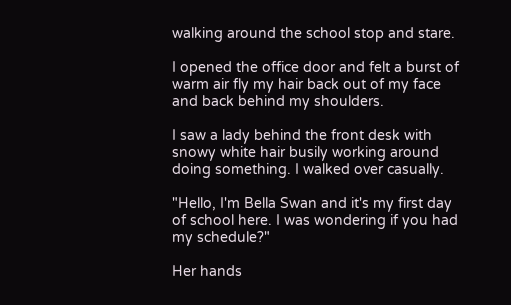walking around the school stop and stare.

I opened the office door and felt a burst of warm air fly my hair back out of my face and back behind my shoulders.

I saw a lady behind the front desk with snowy white hair busily working around doing something. I walked over casually.

"Hello, I'm Bella Swan and it's my first day of school here. I was wondering if you had my schedule?"

Her hands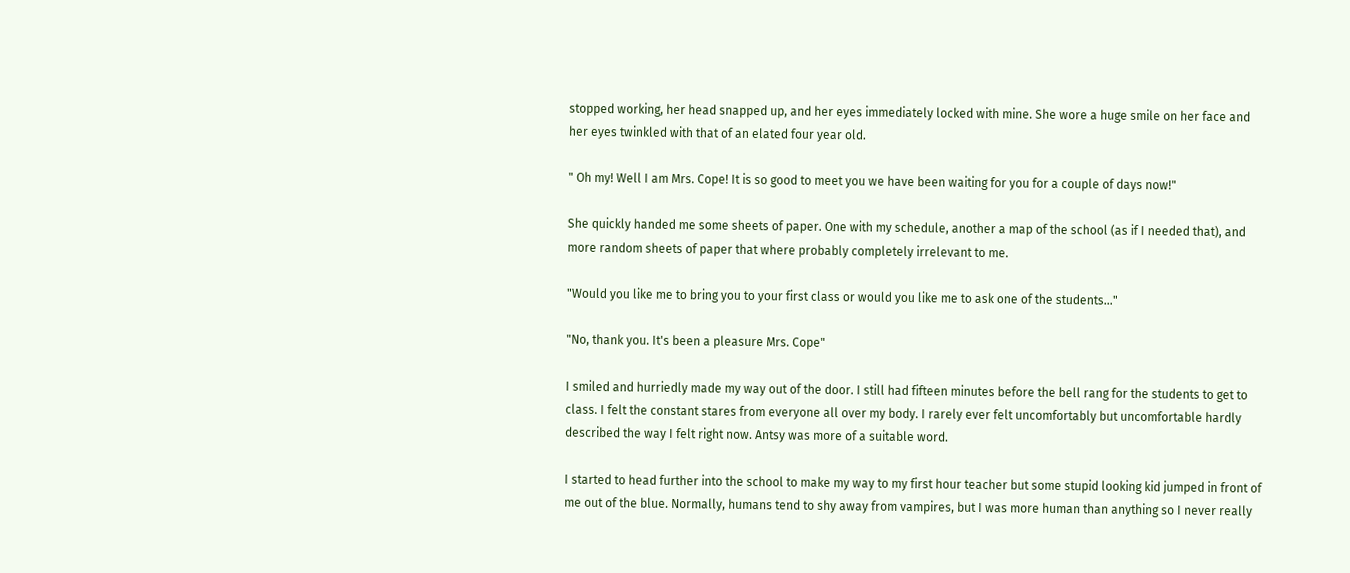stopped working, her head snapped up, and her eyes immediately locked with mine. She wore a huge smile on her face and her eyes twinkled with that of an elated four year old.

" Oh my! Well I am Mrs. Cope! It is so good to meet you we have been waiting for you for a couple of days now!"

She quickly handed me some sheets of paper. One with my schedule, another a map of the school (as if I needed that), and more random sheets of paper that where probably completely irrelevant to me.

"Would you like me to bring you to your first class or would you like me to ask one of the students…"

"No, thank you. It's been a pleasure Mrs. Cope"

I smiled and hurriedly made my way out of the door. I still had fifteen minutes before the bell rang for the students to get to class. I felt the constant stares from everyone all over my body. I rarely ever felt uncomfortably but uncomfortable hardly described the way I felt right now. Antsy was more of a suitable word.

I started to head further into the school to make my way to my first hour teacher but some stupid looking kid jumped in front of me out of the blue. Normally, humans tend to shy away from vampires, but I was more human than anything so I never really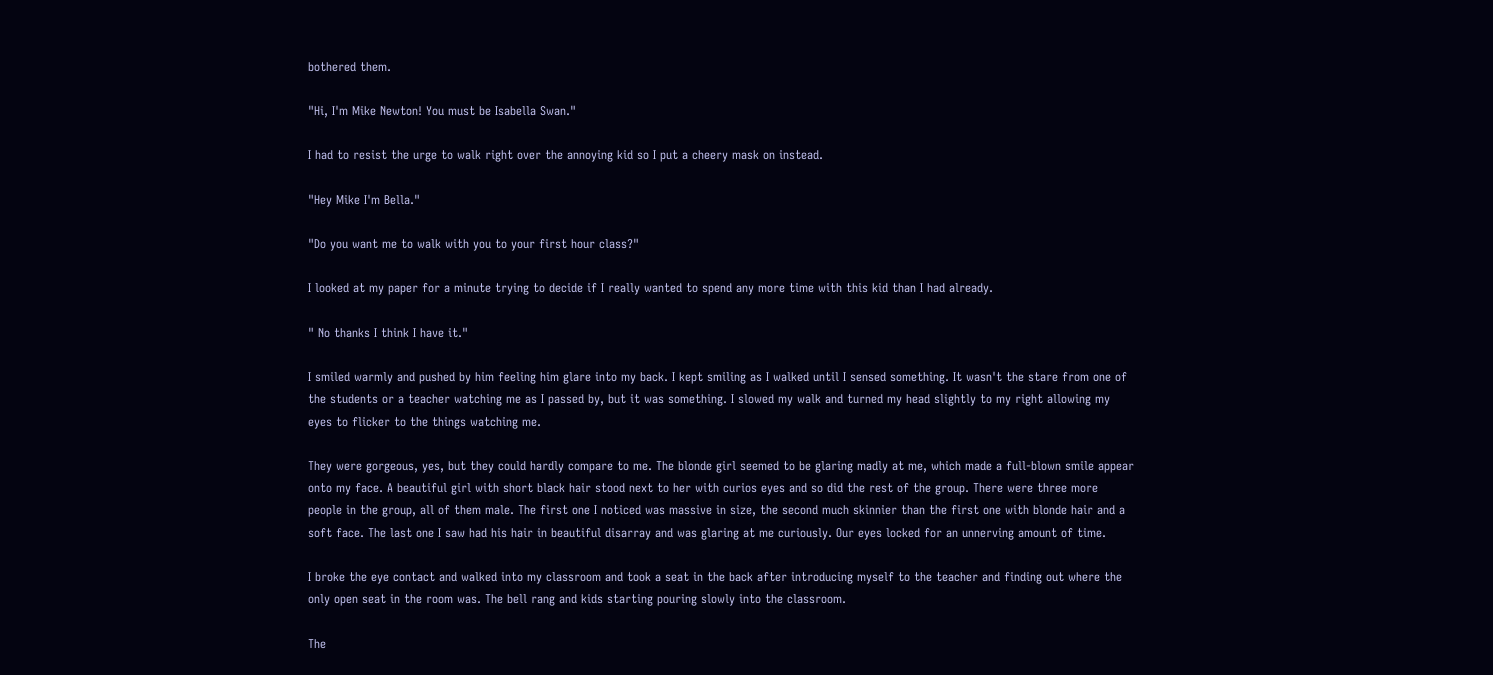bothered them.

"Hi, I'm Mike Newton! You must be Isabella Swan."

I had to resist the urge to walk right over the annoying kid so I put a cheery mask on instead.

"Hey Mike I'm Bella."

"Do you want me to walk with you to your first hour class?"

I looked at my paper for a minute trying to decide if I really wanted to spend any more time with this kid than I had already.

" No thanks I think I have it."

I smiled warmly and pushed by him feeling him glare into my back. I kept smiling as I walked until I sensed something. It wasn't the stare from one of the students or a teacher watching me as I passed by, but it was something. I slowed my walk and turned my head slightly to my right allowing my eyes to flicker to the things watching me.

They were gorgeous, yes, but they could hardly compare to me. The blonde girl seemed to be glaring madly at me, which made a full-blown smile appear onto my face. A beautiful girl with short black hair stood next to her with curios eyes and so did the rest of the group. There were three more people in the group, all of them male. The first one I noticed was massive in size, the second much skinnier than the first one with blonde hair and a soft face. The last one I saw had his hair in beautiful disarray and was glaring at me curiously. Our eyes locked for an unnerving amount of time.

I broke the eye contact and walked into my classroom and took a seat in the back after introducing myself to the teacher and finding out where the only open seat in the room was. The bell rang and kids starting pouring slowly into the classroom.

The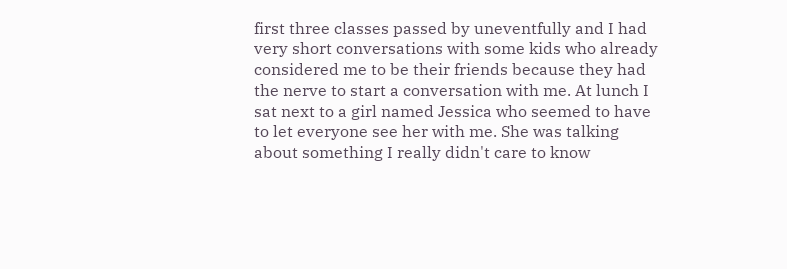first three classes passed by uneventfully and I had very short conversations with some kids who already considered me to be their friends because they had the nerve to start a conversation with me. At lunch I sat next to a girl named Jessica who seemed to have to let everyone see her with me. She was talking about something I really didn't care to know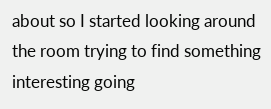about so I started looking around the room trying to find something interesting going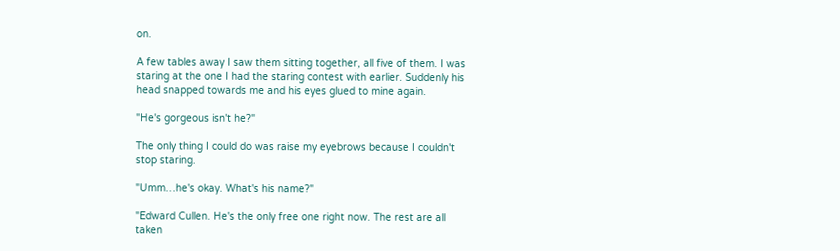on.

A few tables away I saw them sitting together, all five of them. I was staring at the one I had the staring contest with earlier. Suddenly his head snapped towards me and his eyes glued to mine again.

"He's gorgeous isn't he?"

The only thing I could do was raise my eyebrows because I couldn't stop staring.

"Umm…he's okay. What's his name?"

"Edward Cullen. He's the only free one right now. The rest are all taken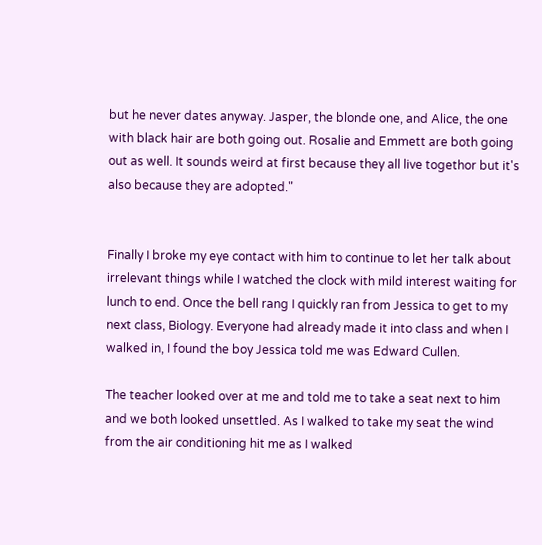but he never dates anyway. Jasper, the blonde one, and Alice, the one with black hair are both going out. Rosalie and Emmett are both going out as well. It sounds weird at first because they all live togethor but it's also because they are adopted."


Finally I broke my eye contact with him to continue to let her talk about irrelevant things while I watched the clock with mild interest waiting for lunch to end. Once the bell rang I quickly ran from Jessica to get to my next class, Biology. Everyone had already made it into class and when I walked in, I found the boy Jessica told me was Edward Cullen.

The teacher looked over at me and told me to take a seat next to him and we both looked unsettled. As I walked to take my seat the wind from the air conditioning hit me as I walked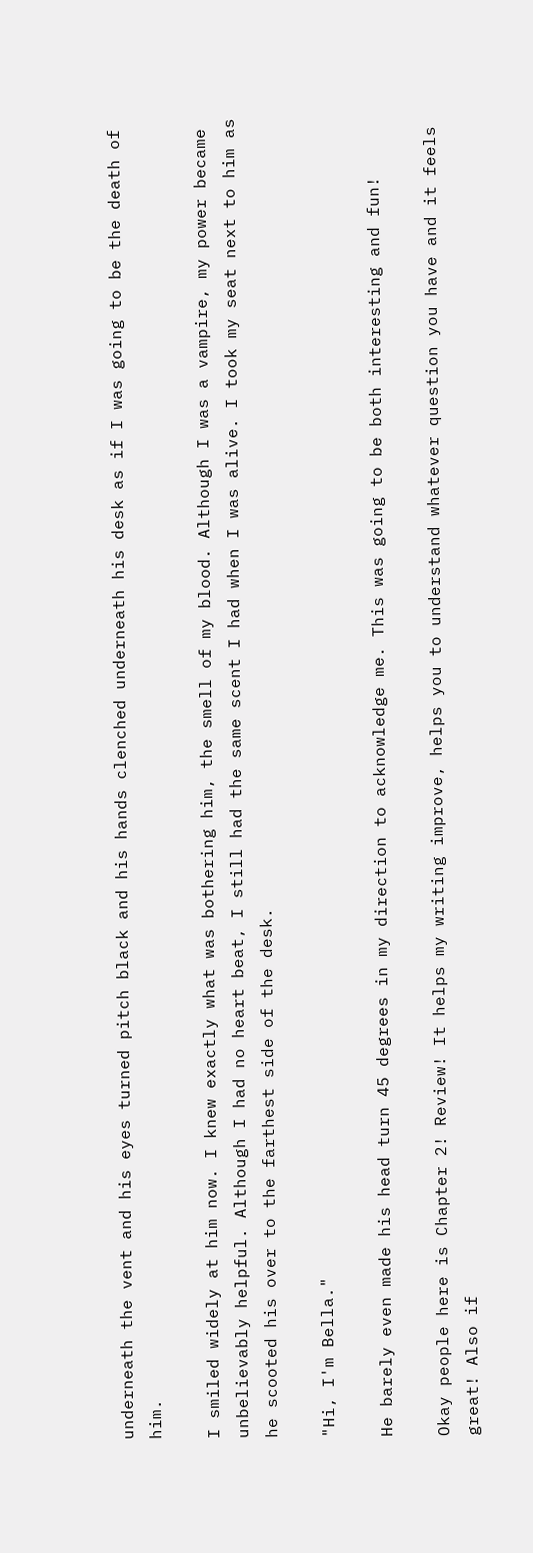underneath the vent and his eyes turned pitch black and his hands clenched underneath his desk as if I was going to be the death of him.

I smiled widely at him now. I knew exactly what was bothering him, the smell of my blood. Although I was a vampire, my power became unbelievably helpful. Although I had no heart beat, I still had the same scent I had when I was alive. I took my seat next to him as he scooted his over to the farthest side of the desk.

"Hi, I'm Bella."

He barely even made his head turn 45 degrees in my direction to acknowledge me. This was going to be both interesting and fun!

Okay people here is Chapter 2! Review! It helps my writing improve, helps you to understand whatever question you have and it feels great! Also if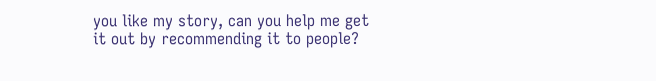you like my story, can you help me get it out by recommending it to people?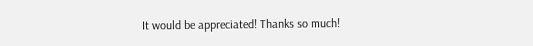It would be appreciated! Thanks so much!